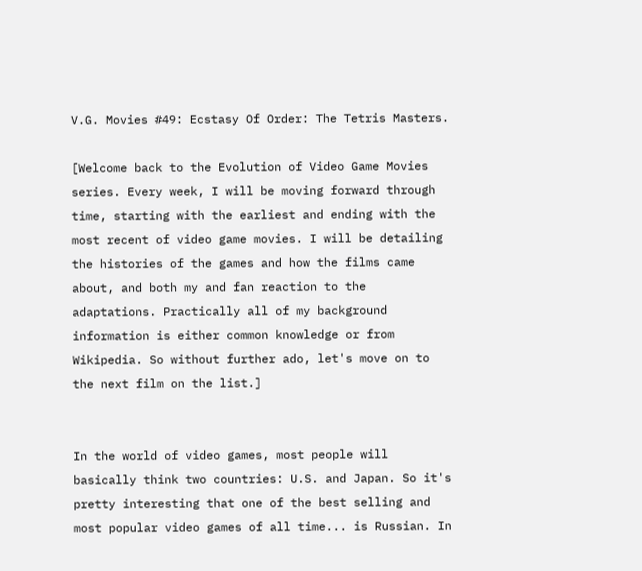V.G. Movies #49: Ecstasy Of Order: The Tetris Masters.

[Welcome back to the Evolution of Video Game Movies series. Every week, I will be moving forward through time, starting with the earliest and ending with the most recent of video game movies. I will be detailing the histories of the games and how the films came about, and both my and fan reaction to the adaptations. Practically all of my background information is either common knowledge or from Wikipedia. So without further ado, let's move on to the next film on the list.]


In the world of video games, most people will basically think two countries: U.S. and Japan. So it's pretty interesting that one of the best selling and most popular video games of all time... is Russian. In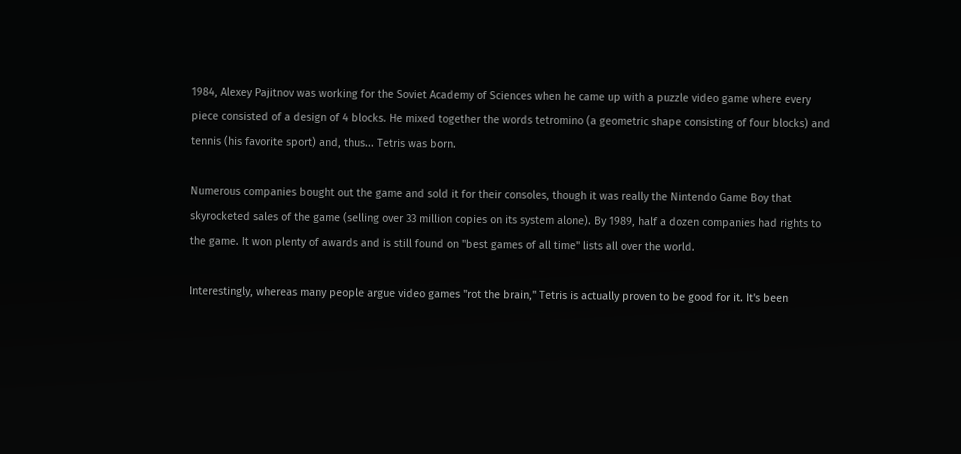1984, Alexey Pajitnov was working for the Soviet Academy of Sciences when he came up with a puzzle video game where every piece consisted of a design of 4 blocks. He mixed together the words tetromino (a geometric shape consisting of four blocks) and tennis (his favorite sport) and, thus... Tetris was born.

Numerous companies bought out the game and sold it for their consoles, though it was really the Nintendo Game Boy that skyrocketed sales of the game (selling over 33 million copies on its system alone). By 1989, half a dozen companies had rights to the game. It won plenty of awards and is still found on "best games of all time" lists all over the world.

Interestingly, whereas many people argue video games "rot the brain," Tetris is actually proven to be good for it. It's been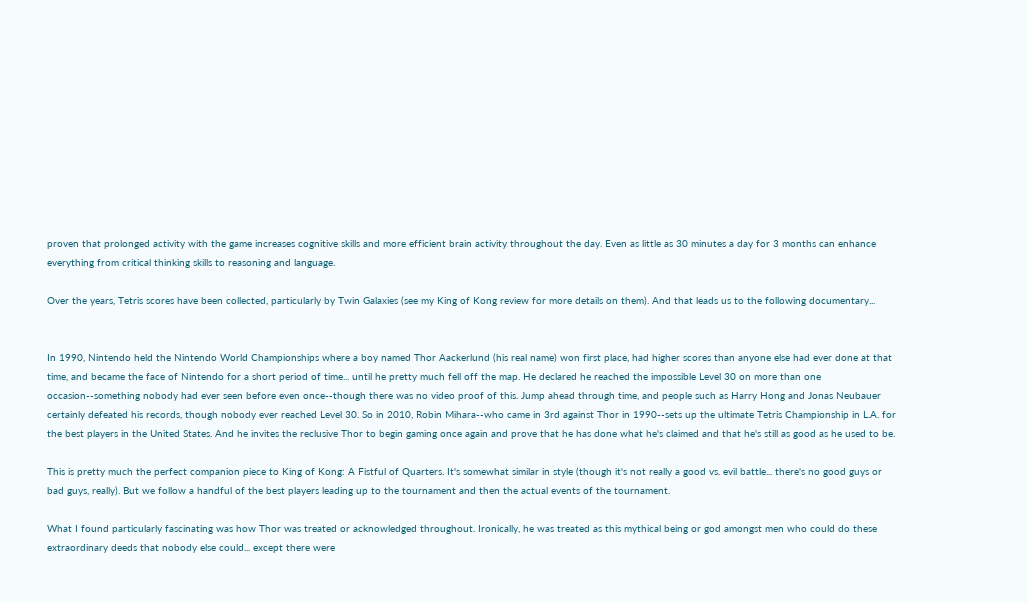proven that prolonged activity with the game increases cognitive skills and more efficient brain activity throughout the day. Even as little as 30 minutes a day for 3 months can enhance everything from critical thinking skills to reasoning and language.

Over the years, Tetris scores have been collected, particularly by Twin Galaxies (see my King of Kong review for more details on them). And that leads us to the following documentary...


In 1990, Nintendo held the Nintendo World Championships where a boy named Thor Aackerlund (his real name) won first place, had higher scores than anyone else had ever done at that time, and became the face of Nintendo for a short period of time... until he pretty much fell off the map. He declared he reached the impossible Level 30 on more than one occasion--something nobody had ever seen before even once--though there was no video proof of this. Jump ahead through time, and people such as Harry Hong and Jonas Neubauer certainly defeated his records, though nobody ever reached Level 30. So in 2010, Robin Mihara--who came in 3rd against Thor in 1990--sets up the ultimate Tetris Championship in L.A. for the best players in the United States. And he invites the reclusive Thor to begin gaming once again and prove that he has done what he's claimed and that he's still as good as he used to be.

This is pretty much the perfect companion piece to King of Kong: A Fistful of Quarters. It's somewhat similar in style (though it's not really a good vs. evil battle... there's no good guys or bad guys, really). But we follow a handful of the best players leading up to the tournament and then the actual events of the tournament.

What I found particularly fascinating was how Thor was treated or acknowledged throughout. Ironically, he was treated as this mythical being or god amongst men who could do these extraordinary deeds that nobody else could... except there were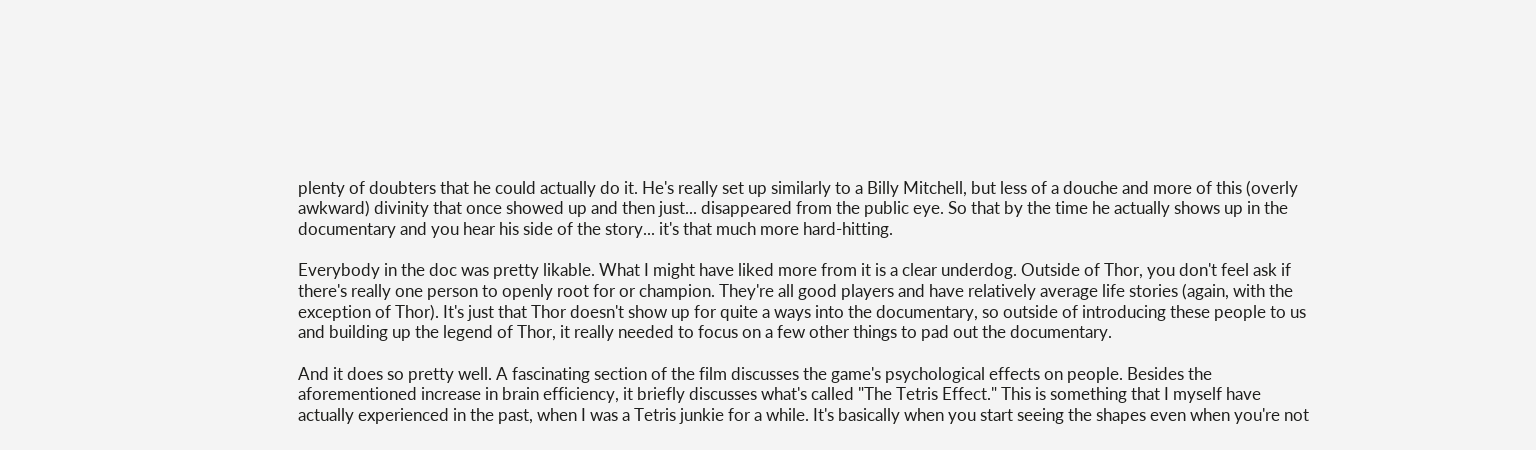plenty of doubters that he could actually do it. He's really set up similarly to a Billy Mitchell, but less of a douche and more of this (overly awkward) divinity that once showed up and then just... disappeared from the public eye. So that by the time he actually shows up in the documentary and you hear his side of the story... it's that much more hard-hitting.

Everybody in the doc was pretty likable. What I might have liked more from it is a clear underdog. Outside of Thor, you don't feel ask if there's really one person to openly root for or champion. They're all good players and have relatively average life stories (again, with the exception of Thor). It's just that Thor doesn't show up for quite a ways into the documentary, so outside of introducing these people to us and building up the legend of Thor, it really needed to focus on a few other things to pad out the documentary.

And it does so pretty well. A fascinating section of the film discusses the game's psychological effects on people. Besides the aforementioned increase in brain efficiency, it briefly discusses what's called "The Tetris Effect." This is something that I myself have actually experienced in the past, when I was a Tetris junkie for a while. It's basically when you start seeing the shapes even when you're not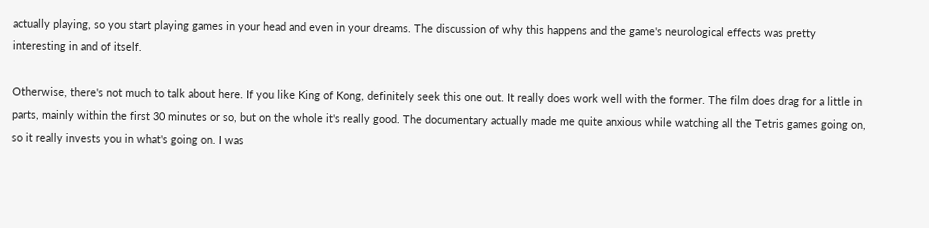actually playing, so you start playing games in your head and even in your dreams. The discussion of why this happens and the game's neurological effects was pretty interesting in and of itself.

Otherwise, there's not much to talk about here. If you like King of Kong, definitely seek this one out. It really does work well with the former. The film does drag for a little in parts, mainly within the first 30 minutes or so, but on the whole it's really good. The documentary actually made me quite anxious while watching all the Tetris games going on, so it really invests you in what's going on. I was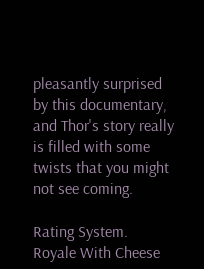pleasantly surprised by this documentary, and Thor's story really is filled with some twists that you might not see coming.

Rating System.
Royale With Cheese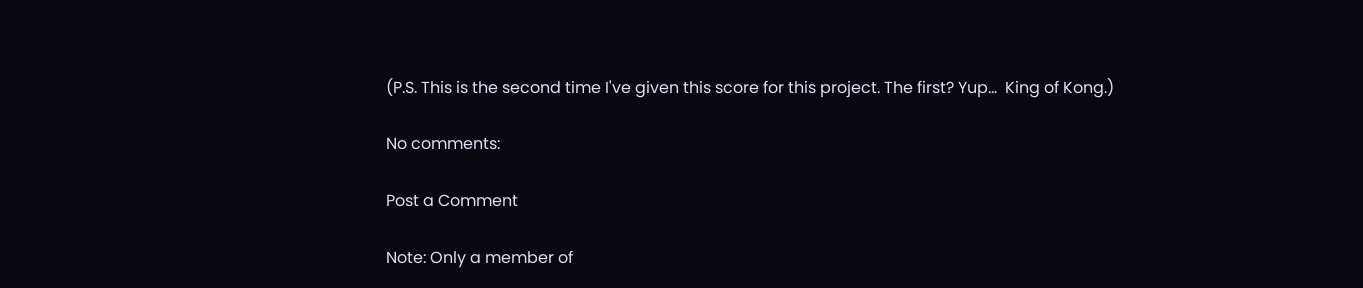(P.S. This is the second time I've given this score for this project. The first? Yup...  King of Kong.)

No comments:

Post a Comment

Note: Only a member of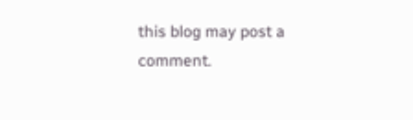this blog may post a comment.